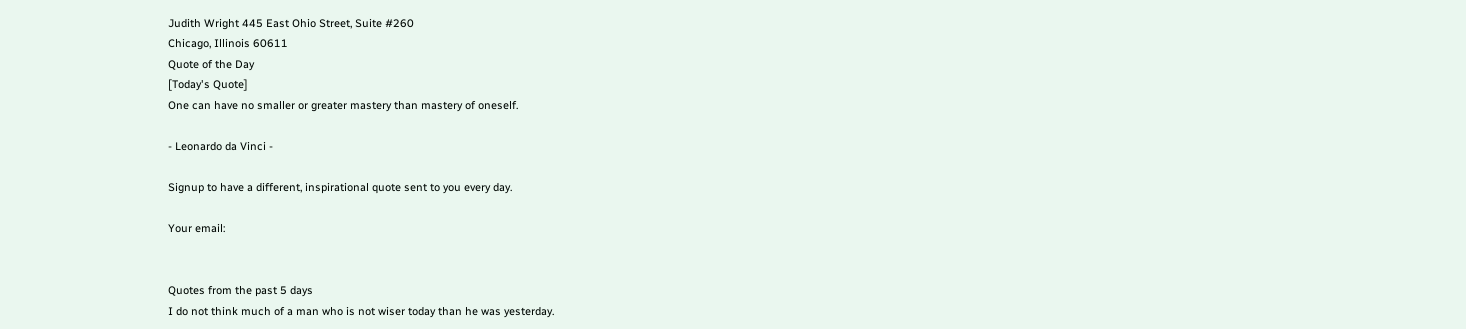Judith Wright 445 East Ohio Street, Suite #260
Chicago, Illinois 60611
Quote of the Day
[Today's Quote]
One can have no smaller or greater mastery than mastery of oneself.

- Leonardo da Vinci -

Signup to have a different, inspirational quote sent to you every day.

Your email:


Quotes from the past 5 days
I do not think much of a man who is not wiser today than he was yesterday.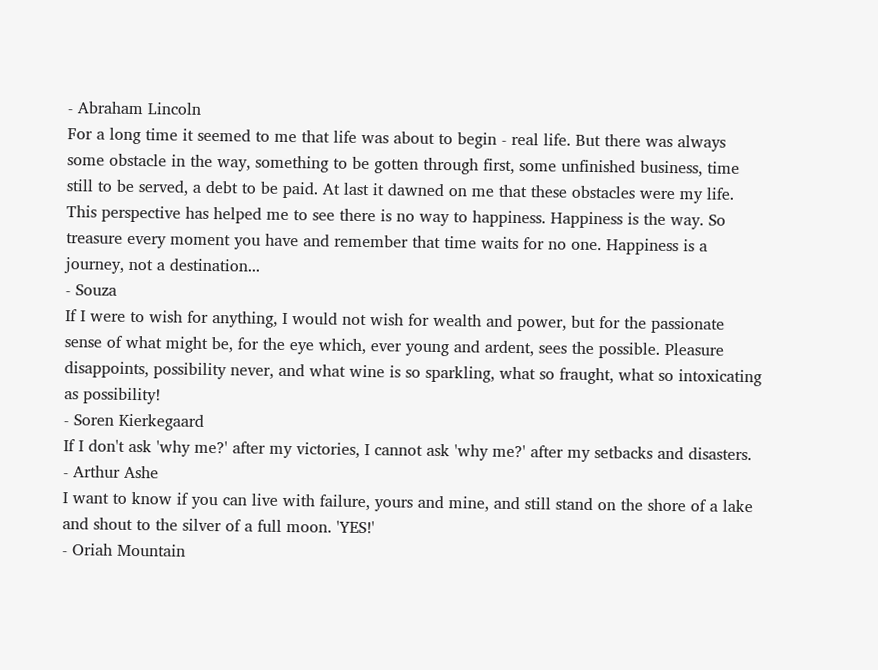- Abraham Lincoln
For a long time it seemed to me that life was about to begin - real life. But there was always some obstacle in the way, something to be gotten through first, some unfinished business, time still to be served, a debt to be paid. At last it dawned on me that these obstacles were my life. This perspective has helped me to see there is no way to happiness. Happiness is the way. So treasure every moment you have and remember that time waits for no one. Happiness is a journey, not a destination...
- Souza
If I were to wish for anything, I would not wish for wealth and power, but for the passionate sense of what might be, for the eye which, ever young and ardent, sees the possible. Pleasure disappoints, possibility never, and what wine is so sparkling, what so fraught, what so intoxicating as possibility!
- Soren Kierkegaard
If I don't ask 'why me?' after my victories, I cannot ask 'why me?' after my setbacks and disasters.
- Arthur Ashe
I want to know if you can live with failure, yours and mine, and still stand on the shore of a lake and shout to the silver of a full moon. 'YES!'
- Oriah Mountain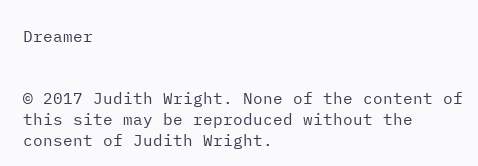Dreamer


© 2017 Judith Wright. None of the content of this site may be reproduced without the consent of Judith Wright.